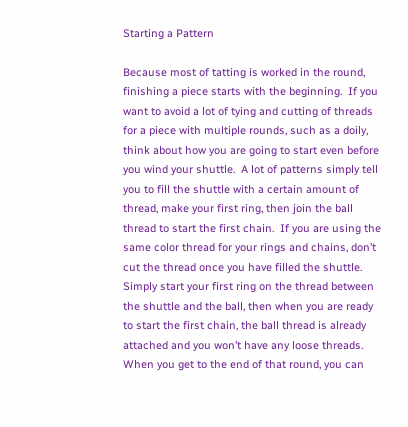Starting a Pattern

Because most of tatting is worked in the round, finishing a piece starts with the beginning.  If you want to avoid a lot of tying and cutting of threads for a piece with multiple rounds, such as a doily, think about how you are going to start even before you wind your shuttle.  A lot of patterns simply tell you to fill the shuttle with a certain amount of thread, make your first ring, then join the ball thread to start the first chain.  If you are using the same color thread for your rings and chains, don’t cut the thread once you have filled the shuttle.  Simply start your first ring on the thread between the shuttle and the ball, then when you are ready to start the first chain, the ball thread is already attached and you won’t have any loose threads.  When you get to the end of that round, you can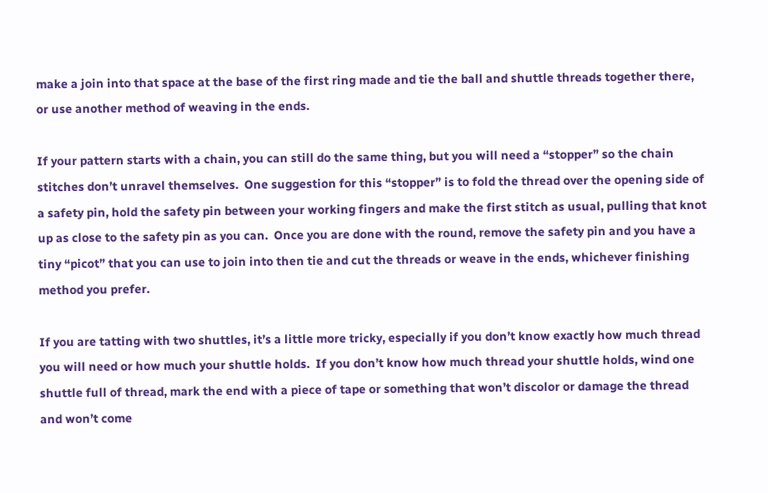make a join into that space at the base of the first ring made and tie the ball and shuttle threads together there, or use another method of weaving in the ends.

If your pattern starts with a chain, you can still do the same thing, but you will need a “stopper” so the chain stitches don’t unravel themselves.  One suggestion for this “stopper” is to fold the thread over the opening side of a safety pin, hold the safety pin between your working fingers and make the first stitch as usual, pulling that knot up as close to the safety pin as you can.  Once you are done with the round, remove the safety pin and you have a tiny “picot” that you can use to join into then tie and cut the threads or weave in the ends, whichever finishing method you prefer.

If you are tatting with two shuttles, it’s a little more tricky, especially if you don’t know exactly how much thread you will need or how much your shuttle holds.  If you don’t know how much thread your shuttle holds, wind one shuttle full of thread, mark the end with a piece of tape or something that won’t discolor or damage the thread and won’t come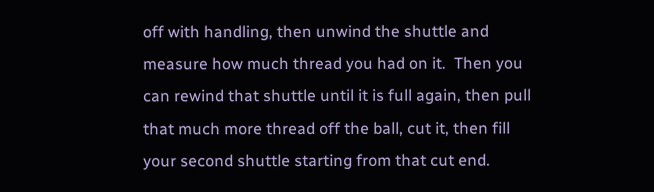off with handling, then unwind the shuttle and measure how much thread you had on it.  Then you can rewind that shuttle until it is full again, then pull that much more thread off the ball, cut it, then fill your second shuttle starting from that cut end.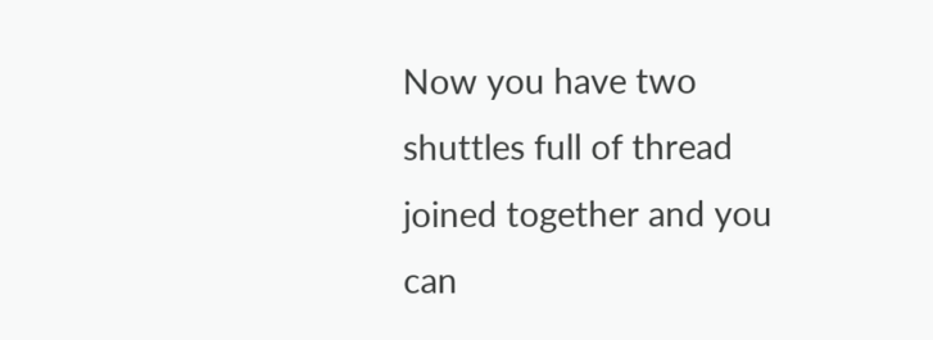Now you have two shuttles full of thread joined together and you can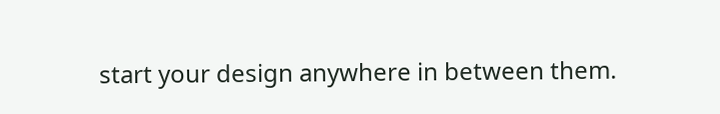start your design anywhere in between them.